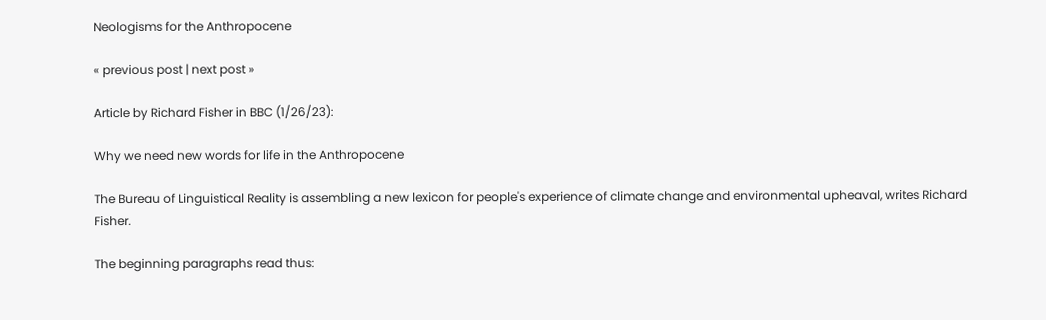Neologisms for the Anthropocene

« previous post | next post »

Article by Richard Fisher in BBC (1/26/23):

Why we need new words for life in the Anthropocene

The Bureau of Linguistical Reality is assembling a new lexicon for people's experience of climate change and environmental upheaval, writes Richard Fisher.

The beginning paragraphs read thus: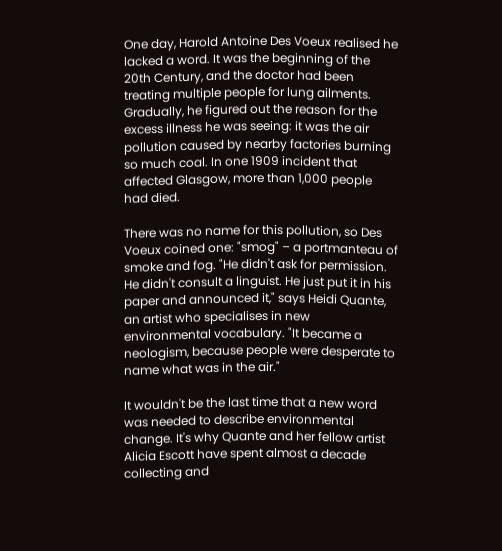One day, Harold Antoine Des Voeux realised he lacked a word. It was the beginning of the 20th Century, and the doctor had been treating multiple people for lung ailments. Gradually, he figured out the reason for the excess illness he was seeing: it was the air pollution caused by nearby factories burning so much coal. In one 1909 incident that affected Glasgow, more than 1,000 people had died.

There was no name for this pollution, so Des Voeux coined one: "smog" – a portmanteau of smoke and fog. "He didn't ask for permission. He didn't consult a linguist. He just put it in his paper and announced it," says Heidi Quante, an artist who specialises in new environmental vocabulary. "It became a neologism, because people were desperate to name what was in the air."

It wouldn't be the last time that a new word was needed to describe environmental change. It's why Quante and her fellow artist Alicia Escott have spent almost a decade collecting and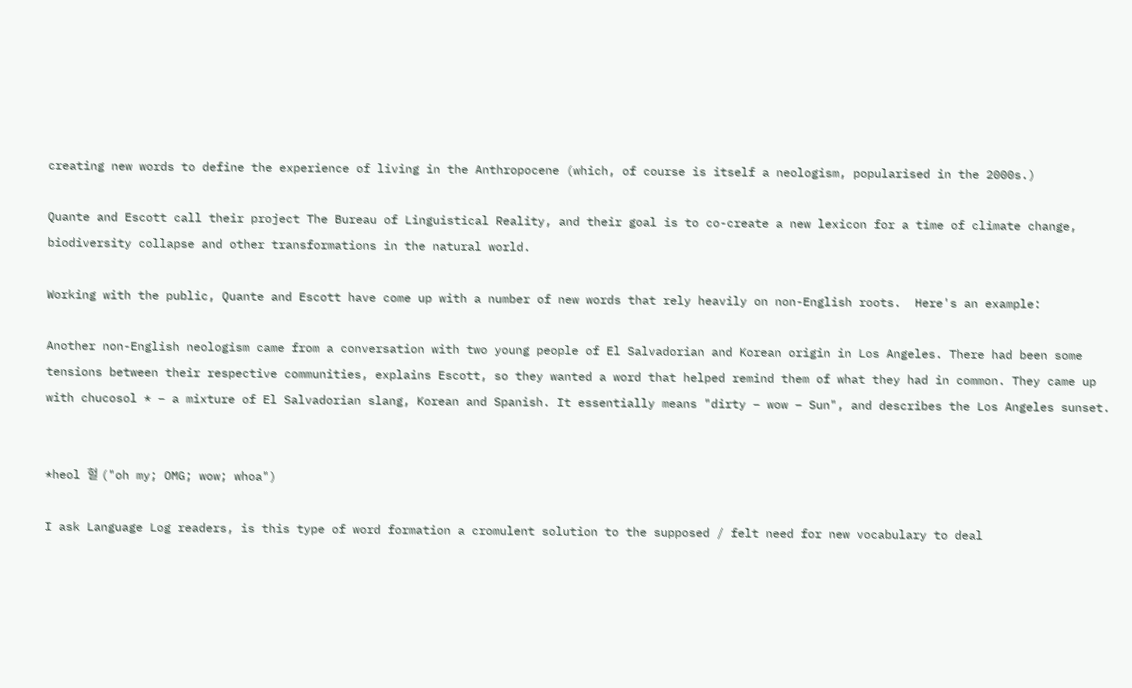creating new words to define the experience of living in the Anthropocene (which, of course is itself a neologism, popularised in the 2000s.)

Quante and Escott call their project The Bureau of Linguistical Reality, and their goal is to co-create a new lexicon for a time of climate change, biodiversity collapse and other transformations in the natural world.

Working with the public, Quante and Escott have come up with a number of new words that rely heavily on non-English roots.  Here's an example:

Another non-English neologism came from a conversation with two young people of El Salvadorian and Korean origin in Los Angeles. There had been some tensions between their respective communities, explains Escott, so they wanted a word that helped remind them of what they had in common. They came up with chucosol * – a mixture of El Salvadorian slang, Korean and Spanish. It essentially means "dirty – wow – Sun", and describes the Los Angeles sunset.


*heol 헐 ("oh my; OMG; wow; whoa")

I ask Language Log readers, is this type of word formation a cromulent solution to the supposed / felt need for new vocabulary to deal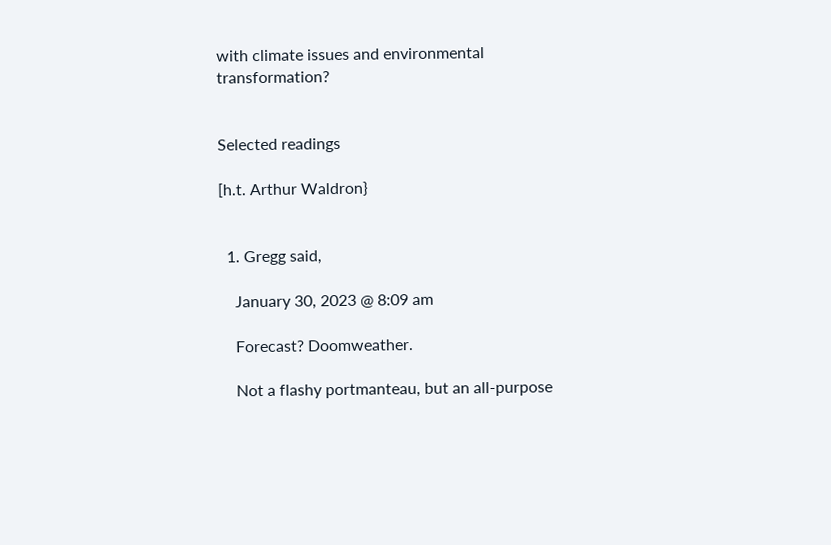with climate issues and environmental transformation?


Selected readings

[h.t. Arthur Waldron}


  1. Gregg said,

    January 30, 2023 @ 8:09 am

    Forecast? Doomweather.

    Not a flashy portmanteau, but an all-purpose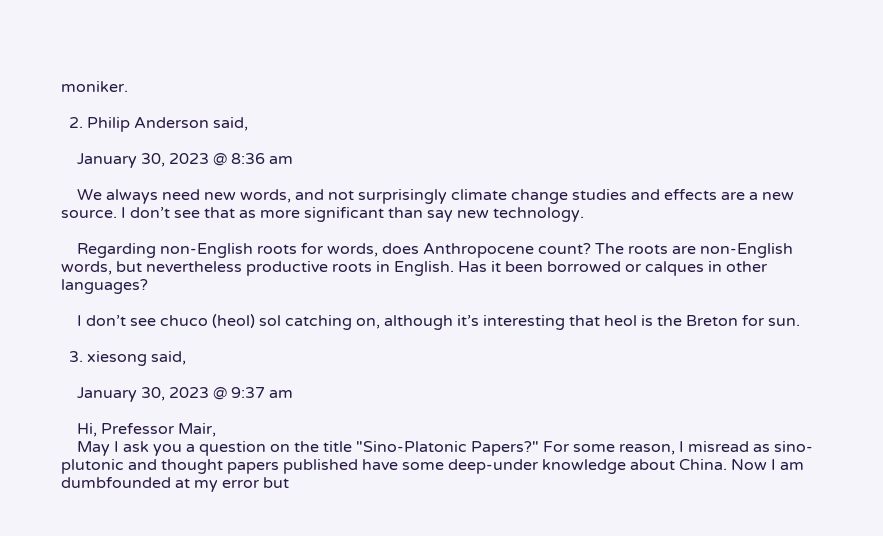moniker.

  2. Philip Anderson said,

    January 30, 2023 @ 8:36 am

    We always need new words, and not surprisingly climate change studies and effects are a new source. I don’t see that as more significant than say new technology.

    Regarding non-English roots for words, does Anthropocene count? The roots are non-English words, but nevertheless productive roots in English. Has it been borrowed or calques in other languages?

    I don’t see chuco (heol) sol catching on, although it’s interesting that heol is the Breton for sun.

  3. xiesong said,

    January 30, 2023 @ 9:37 am

    Hi, Prefessor Mair,
    May I ask you a question on the title "Sino-Platonic Papers?" For some reason, I misread as sino-plutonic and thought papers published have some deep-under knowledge about China. Now I am dumbfounded at my error but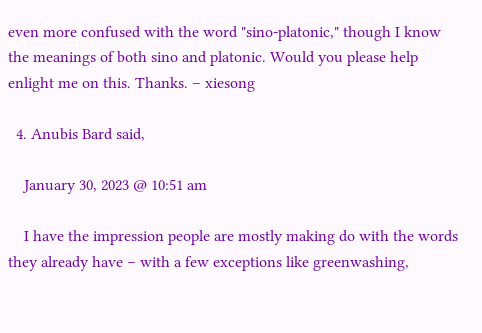even more confused with the word "sino-platonic," though I know the meanings of both sino and platonic. Would you please help enlight me on this. Thanks. – xiesong

  4. Anubis Bard said,

    January 30, 2023 @ 10:51 am

    I have the impression people are mostly making do with the words they already have – with a few exceptions like greenwashing,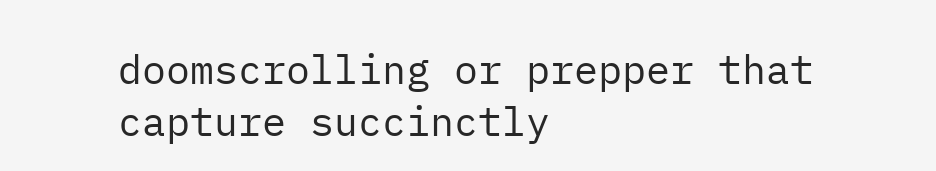doomscrolling or prepper that capture succinctly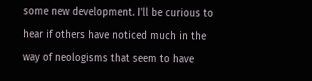some new development. I'll be curious to hear if others have noticed much in the way of neologisms that seem to have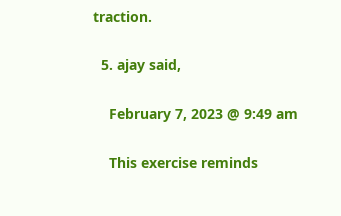traction.

  5. ajay said,

    February 7, 2023 @ 9:49 am

    This exercise reminds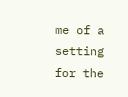me of a setting for the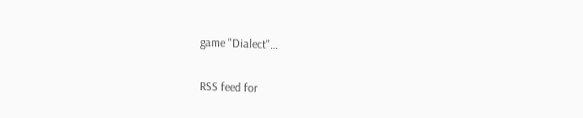game "Dialect"…

RSS feed for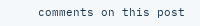comments on this post